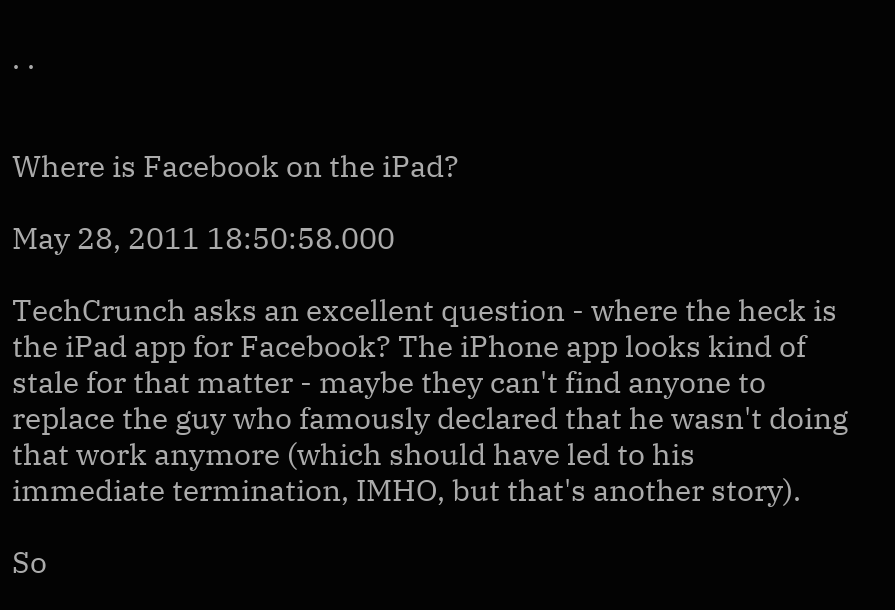. .


Where is Facebook on the iPad?

May 28, 2011 18:50:58.000

TechCrunch asks an excellent question - where the heck is the iPad app for Facebook? The iPhone app looks kind of stale for that matter - maybe they can't find anyone to replace the guy who famously declared that he wasn't doing that work anymore (which should have led to his immediate termination, IMHO, but that's another story).

So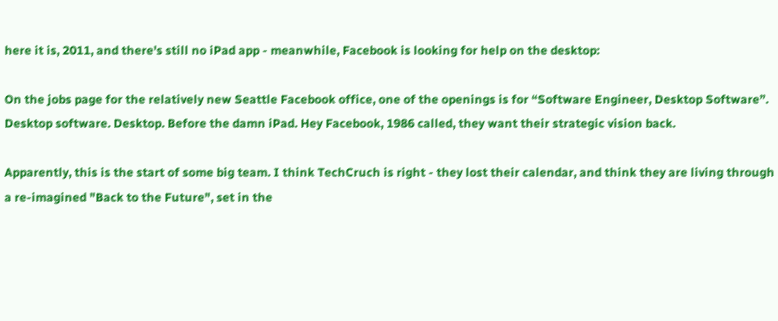here it is, 2011, and there's still no iPad app - meanwhile, Facebook is looking for help on the desktop:

On the jobs page for the relatively new Seattle Facebook office, one of the openings is for “Software Engineer, Desktop Software”. Desktop software. Desktop. Before the damn iPad. Hey Facebook, 1986 called, they want their strategic vision back.

Apparently, this is the start of some big team. I think TechCruch is right - they lost their calendar, and think they are living through a re-imagined "Back to the Future", set in the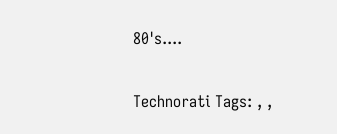80's....

Technorati Tags: , ,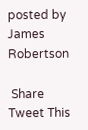posted by James Robertson

 Share Tweet This